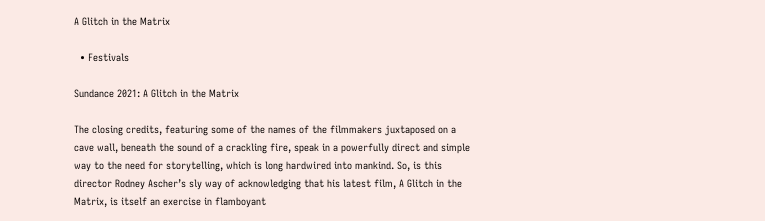A Glitch in the Matrix

  • Festivals

Sundance 2021: A Glitch in the Matrix

The closing credits, featuring some of the names of the filmmakers juxtaposed on a cave wall, beneath the sound of a crackling fire, speak in a powerfully direct and simple way to the need for storytelling, which is long hardwired into mankind. So, is this director Rodney Ascher’s sly way of acknowledging that his latest film, A Glitch in the Matrix, is itself an exercise in flamboyant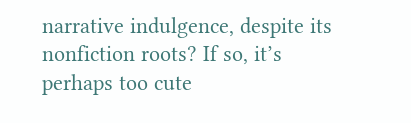narrative indulgence, despite its nonfiction roots? If so, it’s perhaps too cute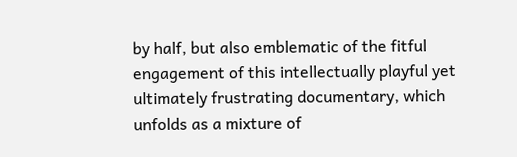by half, but also emblematic of the fitful engagement of this intellectually playful yet ultimately frustrating documentary, which unfolds as a mixture of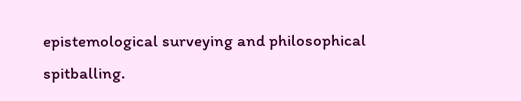epistemological surveying and philosophical spitballing.